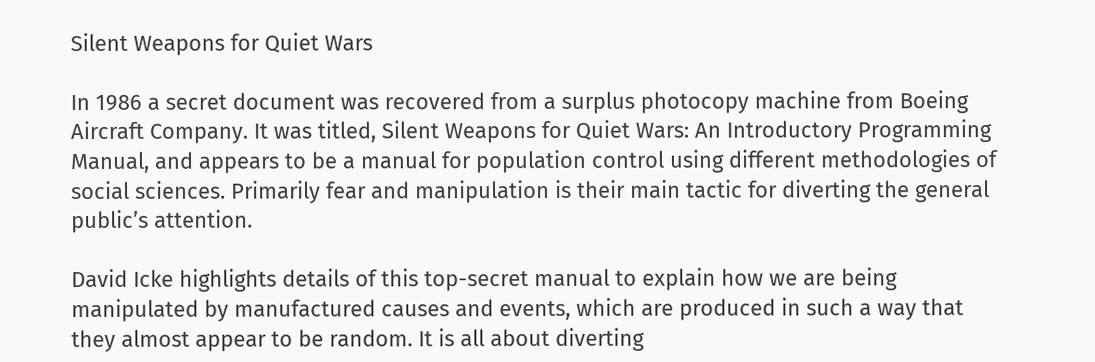Silent Weapons for Quiet Wars

In 1986 a secret document was recovered from a surplus photocopy machine from Boeing Aircraft Company. It was titled, Silent Weapons for Quiet Wars: An Introductory Programming Manual, and appears to be a manual for population control using different methodologies of social sciences. Primarily fear and manipulation is their main tactic for diverting the general public’s attention.

David Icke highlights details of this top-secret manual to explain how we are being manipulated by manufactured causes and events, which are produced in such a way that they almost appear to be random. It is all about diverting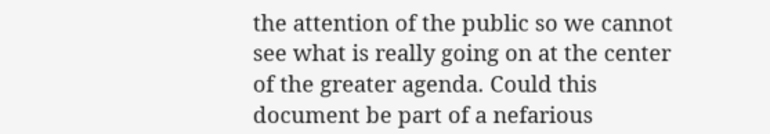the attention of the public so we cannot see what is really going on at the center of the greater agenda. Could this document be part of a nefarious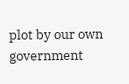plot by our own government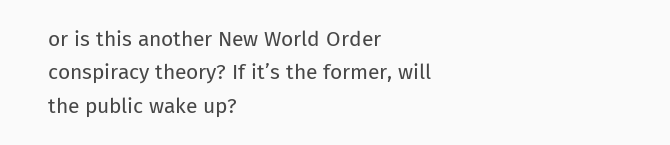or is this another New World Order conspiracy theory? If it’s the former, will the public wake up?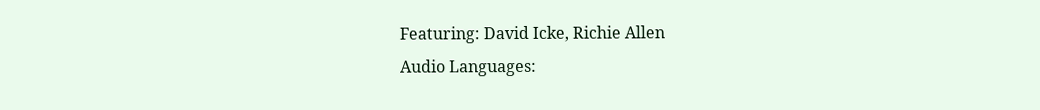Featuring: David Icke, Richie Allen
Audio Languages: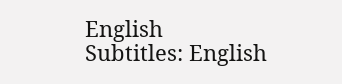English
Subtitles: English